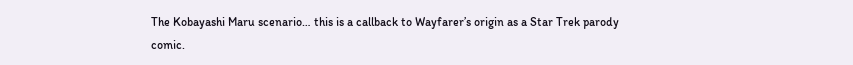The Kobayashi Maru scenario… this is a callback to Wayfarer’s origin as a Star Trek parody comic.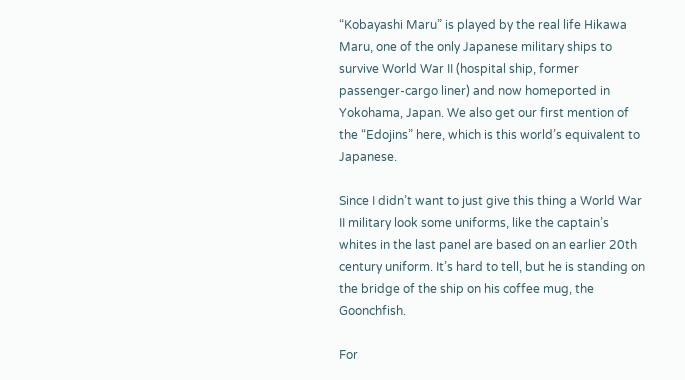“Kobayashi Maru” is played by the real life Hikawa Maru, one of the only Japanese military ships to survive World War II (hospital ship, former passenger-cargo liner) and now homeported in Yokohama, Japan. We also get our first mention of the “Edojins” here, which is this world’s equivalent to Japanese.

Since I didn’t want to just give this thing a World War II military look some uniforms, like the captain’s whites in the last panel are based on an earlier 20th century uniform. It’s hard to tell, but he is standing on the bridge of the ship on his coffee mug, the Goonchfish.

For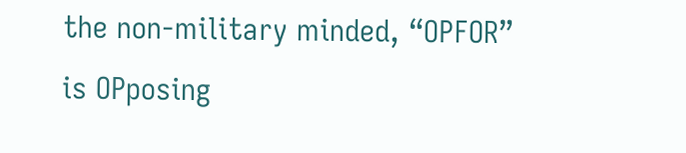the non-military minded, “OPFOR” is OPposing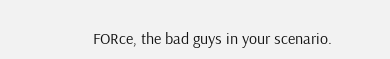FORce, the bad guys in your scenario.